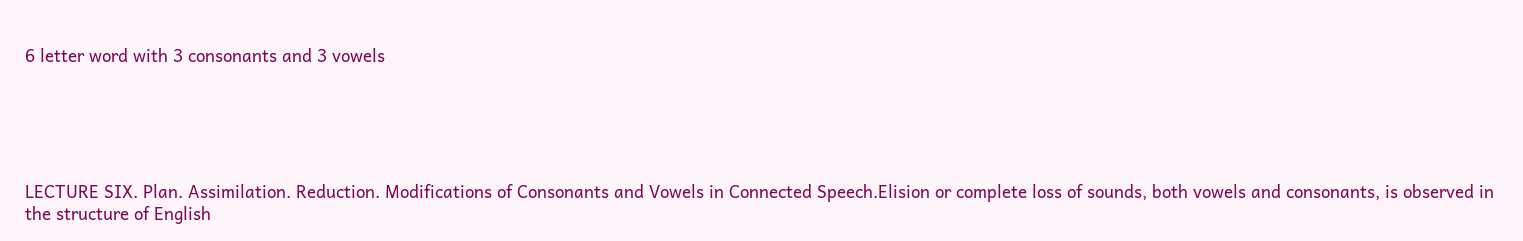6 letter word with 3 consonants and 3 vowels





LECTURE SIX. Plan. Assimilation. Reduction. Modifications of Consonants and Vowels in Connected Speech.Elision or complete loss of sounds, both vowels and consonants, is observed in the structure of English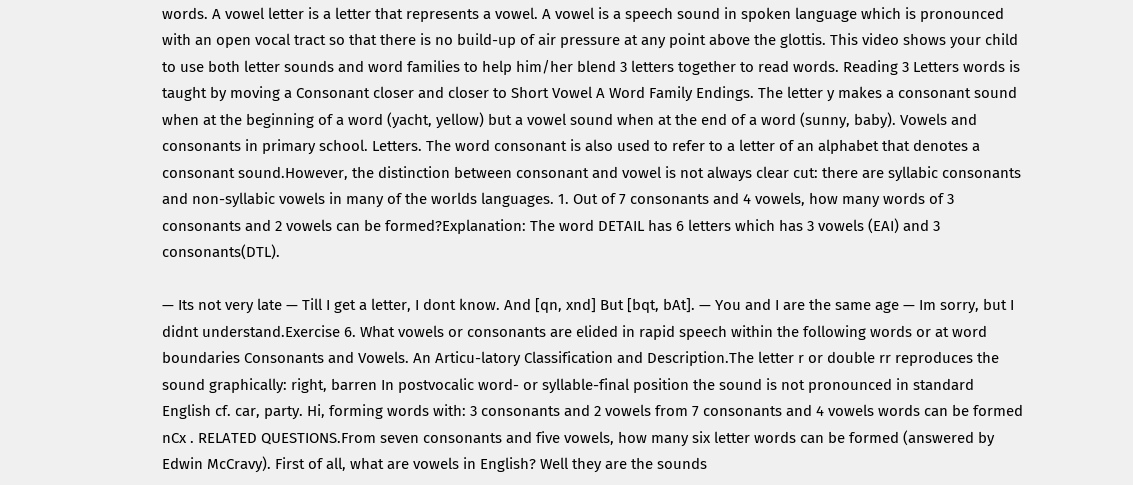words. A vowel letter is a letter that represents a vowel. A vowel is a speech sound in spoken language which is pronounced with an open vocal tract so that there is no build-up of air pressure at any point above the glottis. This video shows your child to use both letter sounds and word families to help him/her blend 3 letters together to read words. Reading 3 Letters words is taught by moving a Consonant closer and closer to Short Vowel A Word Family Endings. The letter y makes a consonant sound when at the beginning of a word (yacht, yellow) but a vowel sound when at the end of a word (sunny, baby). Vowels and consonants in primary school. Letters. The word consonant is also used to refer to a letter of an alphabet that denotes a consonant sound.However, the distinction between consonant and vowel is not always clear cut: there are syllabic consonants and non-syllabic vowels in many of the worlds languages. 1. Out of 7 consonants and 4 vowels, how many words of 3 consonants and 2 vowels can be formed?Explanation: The word DETAIL has 6 letters which has 3 vowels (EAI) and 3 consonants(DTL).

— Its not very late — Till I get a letter, I dont know. And [qn, xnd] But [bqt, bAt]. — You and I are the same age — Im sorry, but I didnt understand.Exercise 6. What vowels or consonants are elided in rapid speech within the following words or at word boundaries Consonants and Vowels. An Articu-latory Classification and Description.The letter r or double rr reproduces the sound graphically: right, barren In postvocalic word- or syllable-final position the sound is not pronounced in standard English cf. car, party. Hi, forming words with: 3 consonants and 2 vowels from 7 consonants and 4 vowels words can be formed nCx . RELATED QUESTIONS.From seven consonants and five vowels, how many six letter words can be formed (answered by Edwin McCravy). First of all, what are vowels in English? Well they are the sounds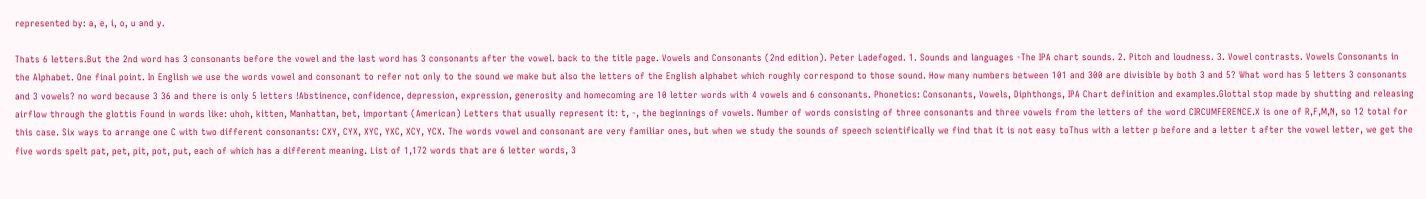represented by: a, e, i, o, u and y.

Thats 6 letters.But the 2nd word has 3 consonants before the vowel and the last word has 3 consonants after the vowel. back to the title page. Vowels and Consonants (2nd edition). Peter Ladefoged. 1. Sounds and languages -The IPA chart sounds. 2. Pitch and loudness. 3. Vowel contrasts. Vowels Consonants in the Alphabet. One final point. In English we use the words vowel and consonant to refer not only to the sound we make but also the letters of the English alphabet which roughly correspond to those sound. How many numbers between 101 and 300 are divisible by both 3 and 5? What word has 5 letters 3 consonants and 3 vowels? no word because 3 36 and there is only 5 letters !Abstinence, confidence, depression, expression, generosity and homecoming are 10 letter words with 4 vowels and 6 consonants. Phonetics: Consonants, Vowels, Diphthongs, IPA Chart definition and examples.Glottal stop made by shutting and releasing airflow through the glottis Found in words like: uhoh, kitten, Manhattan, bet, important (American) Letters that usually represent it: t, -, the beginnings of vowels. Number of words consisting of three consonants and three vowels from the letters of the word CIRCUMFERENCE.X is one of R,F,M,N, so 12 total for this case. Six ways to arrange one C with two different consonants: CXY, CYX, XYC, YXC, XCY, YCX. The words vowel and consonant are very familiar ones, but when we study the sounds of speech scientifically we find that it is not easy toThus with a letter p before and a letter t after the vowel letter, we get the five words spelt pat, pet, pit, pot, put, each of which has a different meaning. List of 1,172 words that are 6 letter words, 3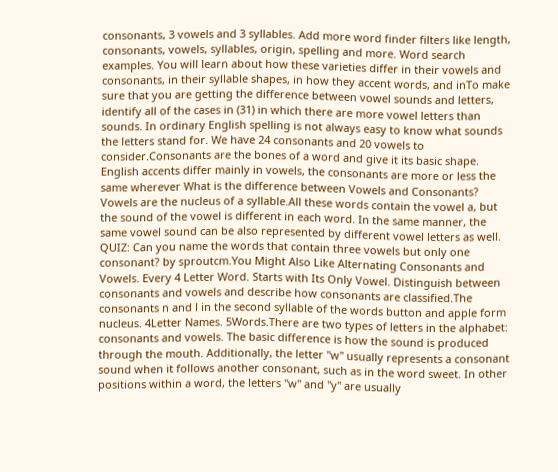consonants, 3 vowels and 3 syllables. Add more word finder filters like length, consonants, vowels, syllables, origin, spelling and more. Word search examples. You will learn about how these varieties differ in their vowels and consonants, in their syllable shapes, in how they accent words, and inTo make sure that you are getting the difference between vowel sounds and letters, identify all of the cases in (31) in which there are more vowel letters than sounds. In ordinary English spelling is not always easy to know what sounds the letters stand for. We have 24 consonants and 20 vowels to consider.Consonants are the bones of a word and give it its basic shape. English accents differ mainly in vowels, the consonants are more or less the same wherever What is the difference between Vowels and Consonants? Vowels are the nucleus of a syllable.All these words contain the vowel a, but the sound of the vowel is different in each word. In the same manner, the same vowel sound can be also represented by different vowel letters as well. QUIZ: Can you name the words that contain three vowels but only one consonant? by sproutcm.You Might Also Like Alternating Consonants and Vowels. Every 4 Letter Word. Starts with Its Only Vowel. Distinguish between consonants and vowels and describe how consonants are classified.The consonants n and l in the second syllable of the words button and apple form nucleus. 4Letter Names. 5Words.There are two types of letters in the alphabet: consonants and vowels. The basic difference is how the sound is produced through the mouth. Additionally, the letter "w" usually represents a consonant sound when it follows another consonant, such as in the word sweet. In other positions within a word, the letters "w" and "y" are usually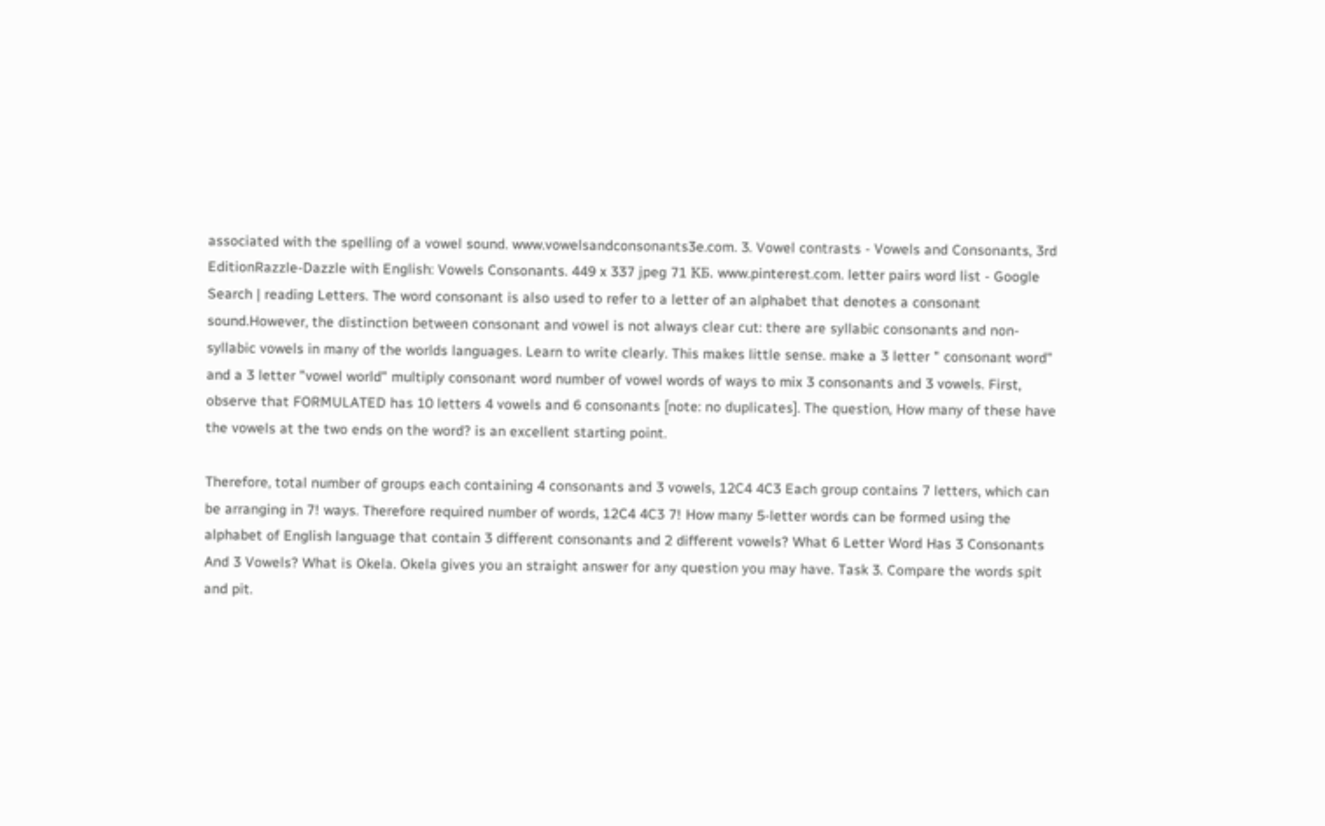associated with the spelling of a vowel sound. www.vowelsandconsonants3e.com. 3. Vowel contrasts - Vowels and Consonants, 3rd EditionRazzle-Dazzle with English: Vowels Consonants. 449 x 337 jpeg 71 КБ. www.pinterest.com. letter pairs word list - Google Search | reading Letters. The word consonant is also used to refer to a letter of an alphabet that denotes a consonant sound.However, the distinction between consonant and vowel is not always clear cut: there are syllabic consonants and non-syllabic vowels in many of the worlds languages. Learn to write clearly. This makes little sense. make a 3 letter " consonant word" and a 3 letter "vowel world" multiply consonant word number of vowel words of ways to mix 3 consonants and 3 vowels. First, observe that FORMULATED has 10 letters 4 vowels and 6 consonants [note: no duplicates]. The question, How many of these have the vowels at the two ends on the word? is an excellent starting point.

Therefore, total number of groups each containing 4 consonants and 3 vowels, 12C4 4C3 Each group contains 7 letters, which can be arranging in 7! ways. Therefore required number of words, 12C4 4C3 7! How many 5-letter words can be formed using the alphabet of English language that contain 3 different consonants and 2 different vowels? What 6 Letter Word Has 3 Consonants And 3 Vowels? What is Okela. Okela gives you an straight answer for any question you may have. Task 3. Compare the words spit and pit.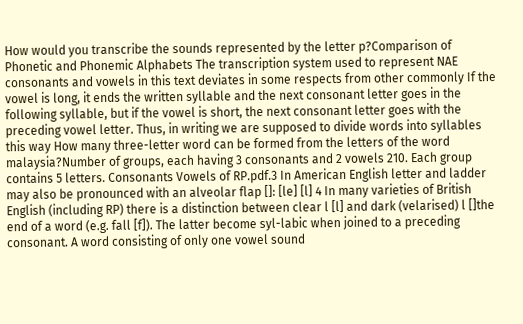How would you transcribe the sounds represented by the letter p?Comparison of Phonetic and Phonemic Alphabets The transcription system used to represent NAE consonants and vowels in this text deviates in some respects from other commonly If the vowel is long, it ends the written syllable and the next consonant letter goes in the following syllable, but if the vowel is short, the next consonant letter goes with the preceding vowel letter. Thus, in writing we are supposed to divide words into syllables this way How many three-letter word can be formed from the letters of the word malaysia?Number of groups, each having 3 consonants and 2 vowels 210. Each group contains 5 letters. Consonants Vowels of RP.pdf.3 In American English letter and ladder may also be pronounced with an alveolar flap []: [le] [l] 4 In many varieties of British English (including RP) there is a distinction between clear l [l] and dark (velarised) l []the end of a word (e.g. fall [f]). The latter become syl-labic when joined to a preceding consonant. A word consisting of only one vowel sound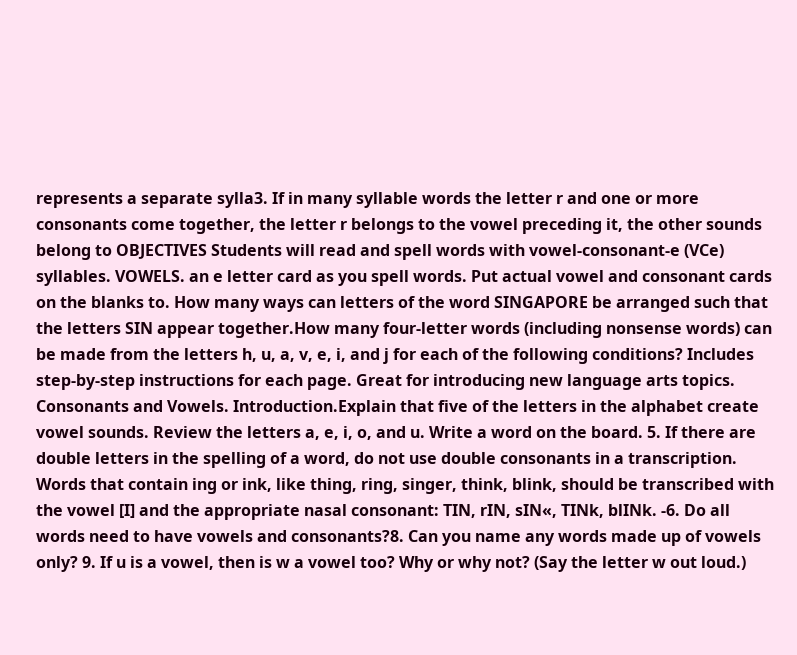represents a separate sylla3. If in many syllable words the letter r and one or more consonants come together, the letter r belongs to the vowel preceding it, the other sounds belong to OBJECTIVES Students will read and spell words with vowel-consonant-e (VCe) syllables. VOWELS. an e letter card as you spell words. Put actual vowel and consonant cards on the blanks to. How many ways can letters of the word SINGAPORE be arranged such that the letters SIN appear together.How many four-letter words (including nonsense words) can be made from the letters h, u, a, v, e, i, and j for each of the following conditions? Includes step-by-step instructions for each page. Great for introducing new language arts topics. Consonants and Vowels. Introduction.Explain that five of the letters in the alphabet create vowel sounds. Review the letters a, e, i, o, and u. Write a word on the board. 5. If there are double letters in the spelling of a word, do not use double consonants in a transcription. Words that contain ing or ink, like thing, ring, singer, think, blink, should be transcribed with the vowel [I] and the appropriate nasal consonant: TIN, rIN, sIN«, TINk, blINk. -6. Do all words need to have vowels and consonants?8. Can you name any words made up of vowels only? 9. If u is a vowel, then is w a vowel too? Why or why not? (Say the letter w out loud.)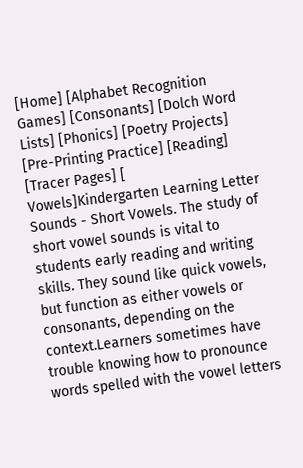[Home] [Alphabet Recognition Games] [Consonants] [Dolch Word Lists] [Phonics] [Poetry Projects] [Pre-Printing Practice] [Reading] [Tracer Pages] [ Vowels]Kindergarten Learning Letter Sounds - Short Vowels. The study of short vowel sounds is vital to students early reading and writing skills. They sound like quick vowels, but function as either vowels or consonants, depending on the context.Learners sometimes have trouble knowing how to pronounce words spelled with the vowel letters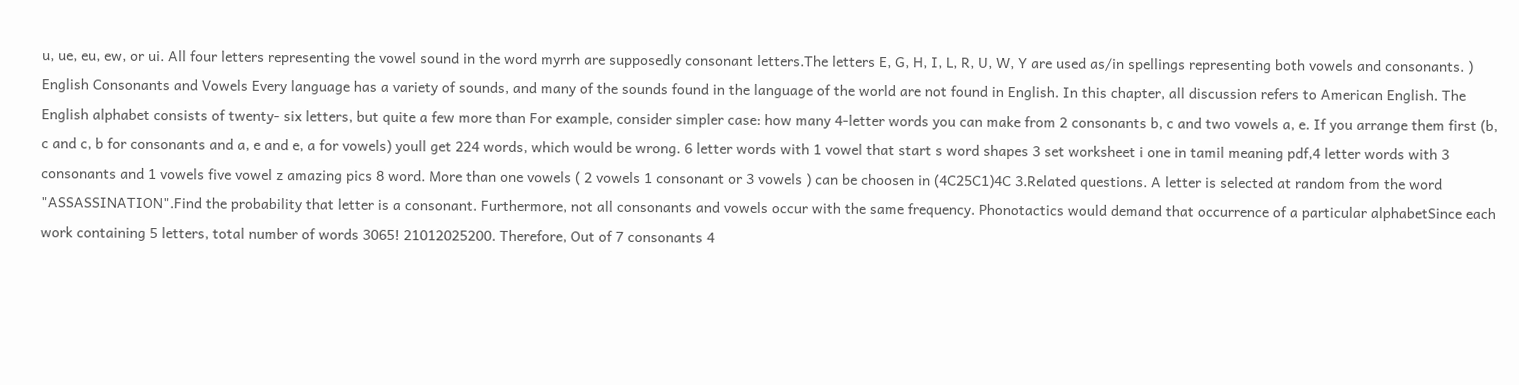u, ue, eu, ew, or ui. All four letters representing the vowel sound in the word myrrh are supposedly consonant letters.The letters E, G, H, I, L, R, U, W, Y are used as/in spellings representing both vowels and consonants. ) English Consonants and Vowels Every language has a variety of sounds, and many of the sounds found in the language of the world are not found in English. In this chapter, all discussion refers to American English. The English alphabet consists of twenty- six letters, but quite a few more than For example, consider simpler case: how many 4-letter words you can make from 2 consonants b, c and two vowels a, e. If you arrange them first (b, c and c, b for consonants and a, e and e, a for vowels) youll get 224 words, which would be wrong. 6 letter words with 1 vowel that start s word shapes 3 set worksheet i one in tamil meaning pdf,4 letter words with 3 consonants and 1 vowels five vowel z amazing pics 8 word. More than one vowels ( 2 vowels 1 consonant or 3 vowels ) can be choosen in (4C25C1)4C 3.Related questions. A letter is selected at random from the word "ASSASSINATION".Find the probability that letter is a consonant. Furthermore, not all consonants and vowels occur with the same frequency. Phonotactics would demand that occurrence of a particular alphabetSince each work containing 5 letters, total number of words 3065! 21012025200. Therefore, Out of 7 consonants 4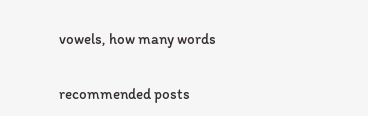vowels, how many words

recommended posts